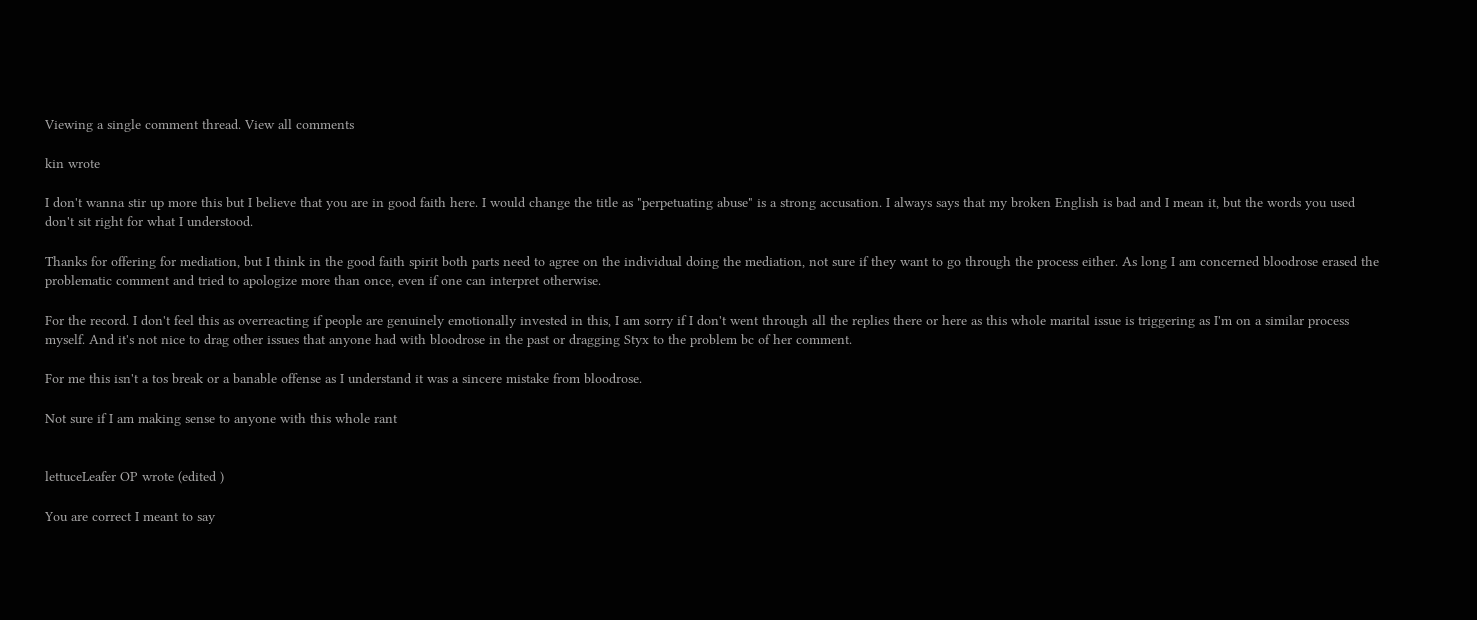Viewing a single comment thread. View all comments

kin wrote

I don't wanna stir up more this but I believe that you are in good faith here. I would change the title as "perpetuating abuse" is a strong accusation. I always says that my broken English is bad and I mean it, but the words you used don't sit right for what I understood.

Thanks for offering for mediation, but I think in the good faith spirit both parts need to agree on the individual doing the mediation, not sure if they want to go through the process either. As long I am concerned bloodrose erased the problematic comment and tried to apologize more than once, even if one can interpret otherwise.

For the record. I don't feel this as overreacting if people are genuinely emotionally invested in this, I am sorry if I don't went through all the replies there or here as this whole marital issue is triggering as I'm on a similar process myself. And it's not nice to drag other issues that anyone had with bloodrose in the past or dragging Styx to the problem bc of her comment.

For me this isn't a tos break or a banable offense as I understand it was a sincere mistake from bloodrose.

Not sure if I am making sense to anyone with this whole rant


lettuceLeafer OP wrote (edited )

You are correct I meant to say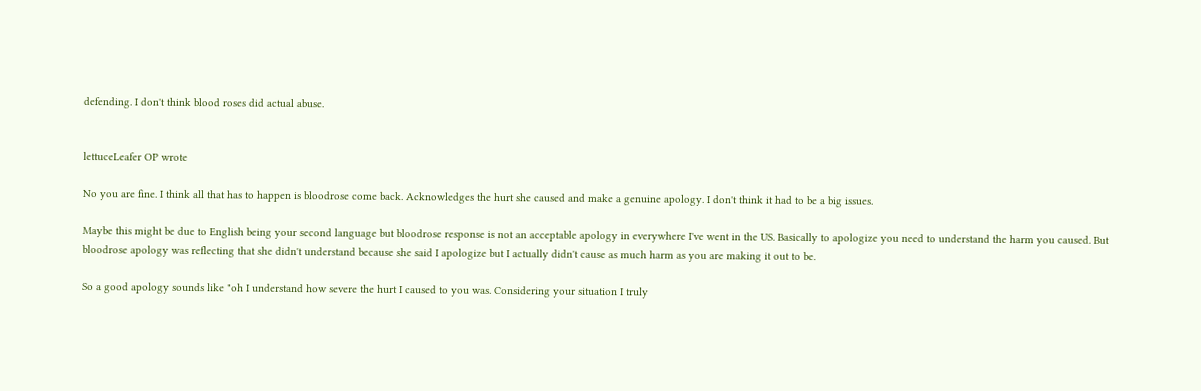defending. I don't think blood roses did actual abuse.


lettuceLeafer OP wrote

No you are fine. I think all that has to happen is bloodrose come back. Acknowledges the hurt she caused and make a genuine apology. I don't think it had to be a big issues.

Maybe this might be due to English being your second language but bloodrose response is not an acceptable apology in everywhere I've went in the US. Basically to apologize you need to understand the harm you caused. But bloodrose apology was reflecting that she didn't understand because she said I apologize but I actually didn't cause as much harm as you are making it out to be.

So a good apology sounds like "oh I understand how severe the hurt I caused to you was. Considering your situation I truly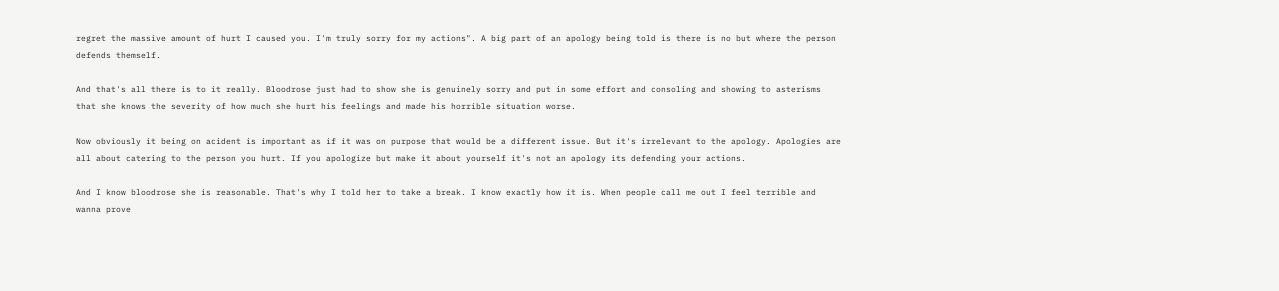regret the massive amount of hurt I caused you. I'm truly sorry for my actions". A big part of an apology being told is there is no but where the person defends themself.

And that's all there is to it really. Bloodrose just had to show she is genuinely sorry and put in some effort and consoling and showing to asterisms that she knows the severity of how much she hurt his feelings and made his horrible situation worse.

Now obviously it being on acident is important as if it was on purpose that would be a different issue. But it's irrelevant to the apology. Apologies are all about catering to the person you hurt. If you apologize but make it about yourself it's not an apology its defending your actions.

And I know bloodrose she is reasonable. That's why I told her to take a break. I know exactly how it is. When people call me out I feel terrible and wanna prove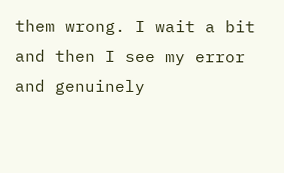them wrong. I wait a bit and then I see my error and genuinely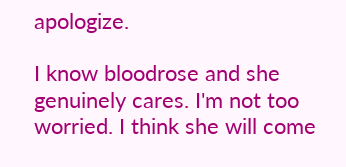apologize.

I know bloodrose and she genuinely cares. I'm not too worried. I think she will come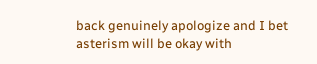back genuinely apologize and I bet asterism will be okay with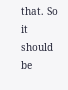that. So it should be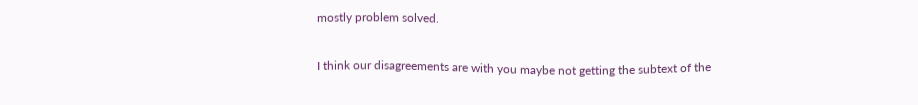mostly problem solved.

I think our disagreements are with you maybe not getting the subtext of the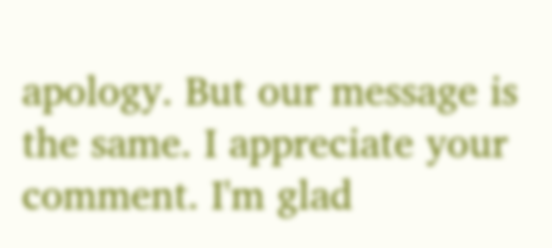apology. But our message is the same. I appreciate your comment. I'm glad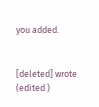you added.


[deleted] wrote (edited )